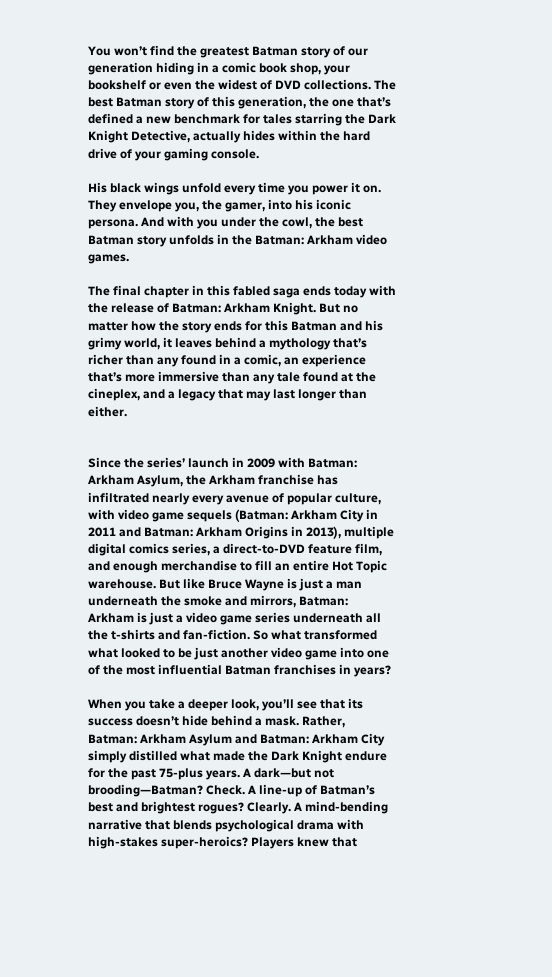You won’t find the greatest Batman story of our generation hiding in a comic book shop, your bookshelf or even the widest of DVD collections. The best Batman story of this generation, the one that’s defined a new benchmark for tales starring the Dark Knight Detective, actually hides within the hard drive of your gaming console.

His black wings unfold every time you power it on. They envelope you, the gamer, into his iconic persona. And with you under the cowl, the best Batman story unfolds in the Batman: Arkham video games.

The final chapter in this fabled saga ends today with the release of Batman: Arkham Knight. But no matter how the story ends for this Batman and his grimy world, it leaves behind a mythology that’s richer than any found in a comic, an experience that’s more immersive than any tale found at the cineplex, and a legacy that may last longer than either.


Since the series’ launch in 2009 with Batman: Arkham Asylum, the Arkham franchise has infiltrated nearly every avenue of popular culture, with video game sequels (Batman: Arkham City in 2011 and Batman: Arkham Origins in 2013), multiple digital comics series, a direct-to-DVD feature film, and enough merchandise to fill an entire Hot Topic warehouse. But like Bruce Wayne is just a man underneath the smoke and mirrors, Batman: Arkham is just a video game series underneath all the t-shirts and fan-fiction. So what transformed what looked to be just another video game into one of the most influential Batman franchises in years?

When you take a deeper look, you’ll see that its success doesn’t hide behind a mask. Rather, Batman: Arkham Asylum and Batman: Arkham City simply distilled what made the Dark Knight endure for the past 75-plus years. A dark—but not brooding—Batman? Check. A line-up of Batman’s best and brightest rogues? Clearly. A mind-bending narrative that blends psychological drama with high-stakes super-heroics? Players knew that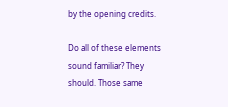by the opening credits.

Do all of these elements sound familiar? They should. Those same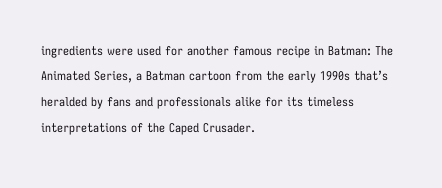ingredients were used for another famous recipe in Batman: The Animated Series, a Batman cartoon from the early 1990s that’s heralded by fans and professionals alike for its timeless interpretations of the Caped Crusader.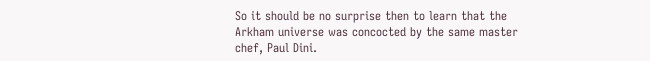So it should be no surprise then to learn that the Arkham universe was concocted by the same master chef, Paul Dini.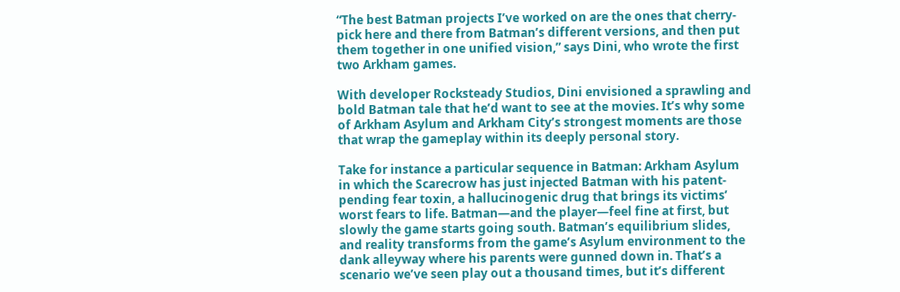“The best Batman projects I’ve worked on are the ones that cherry-pick here and there from Batman’s different versions, and then put them together in one unified vision,” says Dini, who wrote the first two Arkham games.

With developer Rocksteady Studios, Dini envisioned a sprawling and bold Batman tale that he’d want to see at the movies. It’s why some of Arkham Asylum and Arkham City’s strongest moments are those that wrap the gameplay within its deeply personal story.

Take for instance a particular sequence in Batman: Arkham Asylum in which the Scarecrow has just injected Batman with his patent-pending fear toxin, a hallucinogenic drug that brings its victims’ worst fears to life. Batman—and the player—feel fine at first, but slowly the game starts going south. Batman’s equilibrium slides, and reality transforms from the game’s Asylum environment to the dank alleyway where his parents were gunned down in. That’s a scenario we’ve seen play out a thousand times, but it’s different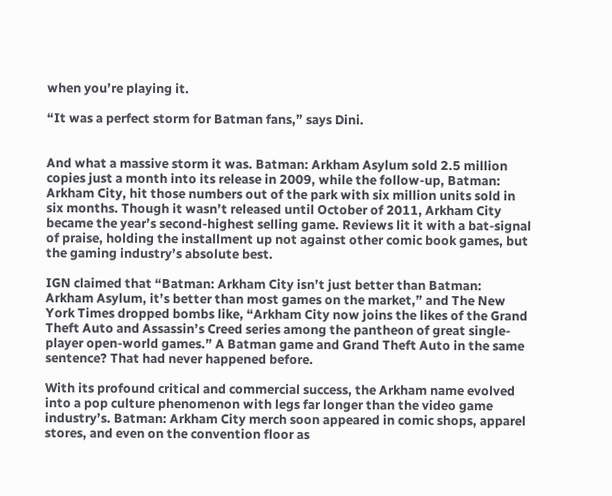when you’re playing it.

“It was a perfect storm for Batman fans,” says Dini.


And what a massive storm it was. Batman: Arkham Asylum sold 2.5 million copies just a month into its release in 2009, while the follow-up, Batman: Arkham City, hit those numbers out of the park with six million units sold in six months. Though it wasn’t released until October of 2011, Arkham City became the year’s second-highest selling game. Reviews lit it with a bat-signal of praise, holding the installment up not against other comic book games, but the gaming industry’s absolute best.

IGN claimed that “Batman: Arkham City isn’t just better than Batman: Arkham Asylum, it’s better than most games on the market,” and The New York Times dropped bombs like, “Arkham City now joins the likes of the Grand Theft Auto and Assassin’s Creed series among the pantheon of great single-player open-world games.” A Batman game and Grand Theft Auto in the same sentence? That had never happened before.

With its profound critical and commercial success, the Arkham name evolved into a pop culture phenomenon with legs far longer than the video game industry’s. Batman: Arkham City merch soon appeared in comic shops, apparel stores, and even on the convention floor as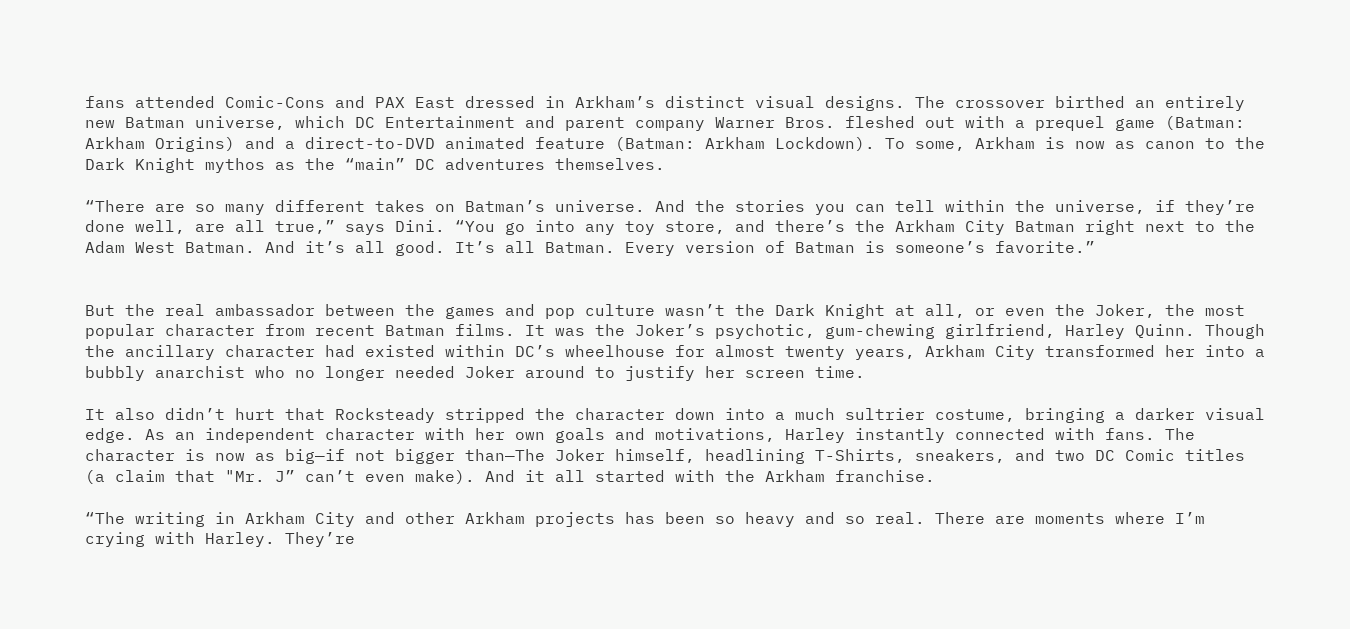fans attended Comic-Cons and PAX East dressed in Arkham’s distinct visual designs. The crossover birthed an entirely new Batman universe, which DC Entertainment and parent company Warner Bros. fleshed out with a prequel game (Batman: Arkham Origins) and a direct-to-DVD animated feature (Batman: Arkham Lockdown). To some, Arkham is now as canon to the Dark Knight mythos as the “main” DC adventures themselves.

“There are so many different takes on Batman’s universe. And the stories you can tell within the universe, if they’re done well, are all true,” says Dini. “You go into any toy store, and there’s the Arkham City Batman right next to the Adam West Batman. And it’s all good. It’s all Batman. Every version of Batman is someone’s favorite.”


But the real ambassador between the games and pop culture wasn’t the Dark Knight at all, or even the Joker, the most popular character from recent Batman films. It was the Joker’s psychotic, gum-chewing girlfriend, Harley Quinn. Though the ancillary character had existed within DC’s wheelhouse for almost twenty years, Arkham City transformed her into a bubbly anarchist who no longer needed Joker around to justify her screen time.

It also didn’t hurt that Rocksteady stripped the character down into a much sultrier costume, bringing a darker visual edge. As an independent character with her own goals and motivations, Harley instantly connected with fans. The character is now as big—if not bigger than—The Joker himself, headlining T-Shirts, sneakers, and two DC Comic titles (a claim that "Mr. J” can’t even make). And it all started with the Arkham franchise.

“The writing in Arkham City and other Arkham projects has been so heavy and so real. There are moments where I’m crying with Harley. They’re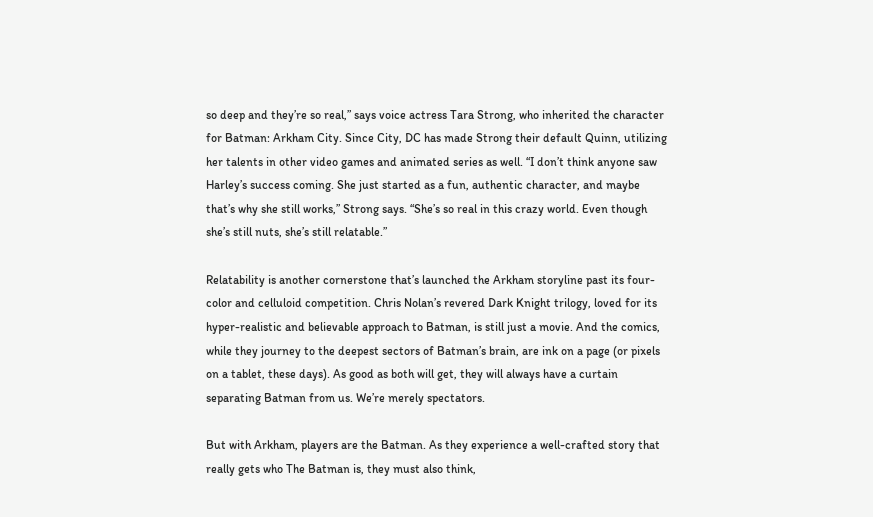so deep and they’re so real,” says voice actress Tara Strong, who inherited the character for Batman: Arkham City. Since City, DC has made Strong their default Quinn, utilizing her talents in other video games and animated series as well. “I don’t think anyone saw Harley’s success coming. She just started as a fun, authentic character, and maybe that’s why she still works,” Strong says. “She’s so real in this crazy world. Even though she’s still nuts, she’s still relatable.”

Relatability is another cornerstone that’s launched the Arkham storyline past its four-color and celluloid competition. Chris Nolan’s revered Dark Knight trilogy, loved for its hyper-realistic and believable approach to Batman, is still just a movie. And the comics, while they journey to the deepest sectors of Batman’s brain, are ink on a page (or pixels on a tablet, these days). As good as both will get, they will always have a curtain separating Batman from us. We’re merely spectators.

But with Arkham, players are the Batman. As they experience a well-crafted story that really gets who The Batman is, they must also think,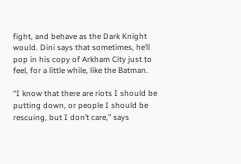fight, and behave as the Dark Knight would. Dini says that sometimes, he’ll pop in his copy of Arkham City just to feel, for a little while, like the Batman.

“I know that there are riots I should be putting down, or people I should be rescuing, but I don’t care,” says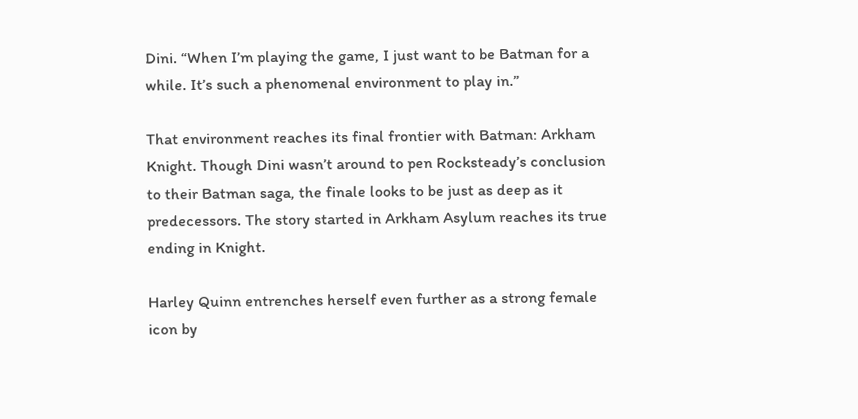Dini. “When I’m playing the game, I just want to be Batman for a while. It’s such a phenomenal environment to play in.”

That environment reaches its final frontier with Batman: Arkham Knight. Though Dini wasn’t around to pen Rocksteady’s conclusion to their Batman saga, the finale looks to be just as deep as it predecessors. The story started in Arkham Asylum reaches its true ending in Knight.

Harley Quinn entrenches herself even further as a strong female icon by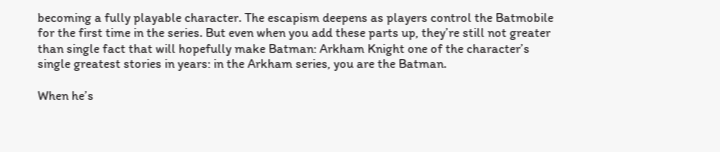becoming a fully playable character. The escapism deepens as players control the Batmobile for the first time in the series. But even when you add these parts up, they’re still not greater than single fact that will hopefully make Batman: Arkham Knight one of the character’s single greatest stories in years: in the Arkham series, you are the Batman.

When he’s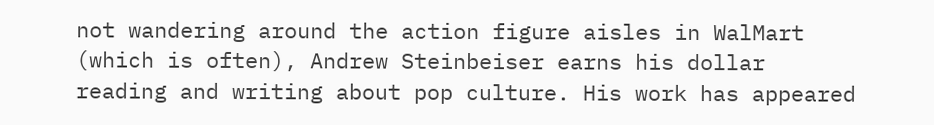not wandering around the action figure aisles in WalMart (which is often), Andrew Steinbeiser earns his dollar reading and writing about pop culture. His work has appeared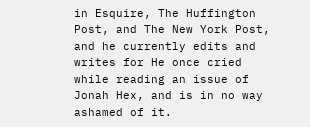in Esquire, The Huffington Post, and The New York Post, and he currently edits and writes for He once cried while reading an issue of Jonah Hex, and is in no way ashamed of it.